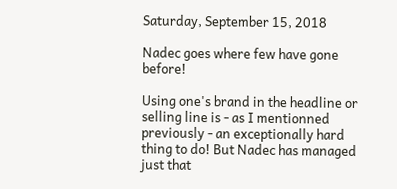Saturday, September 15, 2018

Nadec goes where few have gone before!

Using one's brand in the headline or selling line is - as I mentionned previously - an exceptionally hard thing to do! But Nadec has managed just that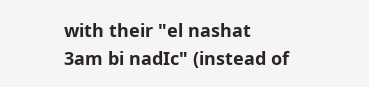with their "el nashat 3am bi nadIc" (instead of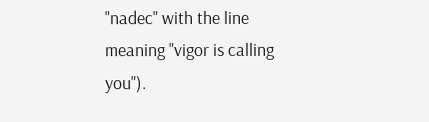"nadec" with the line meaning "vigor is calling you").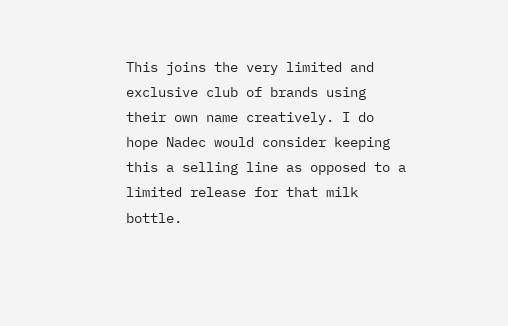This joins the very limited and exclusive club of brands using their own name creatively. I do hope Nadec would consider keeping this a selling line as opposed to a limited release for that milk bottle.